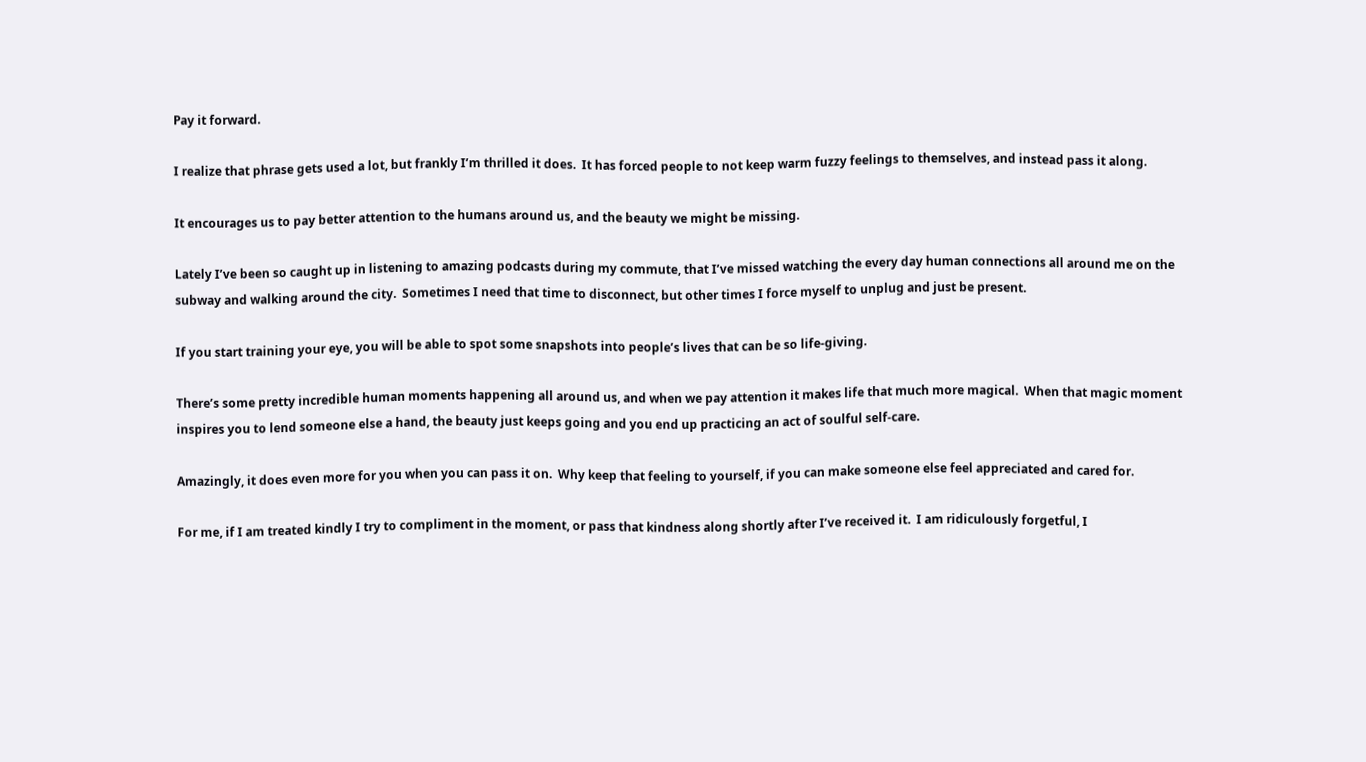Pay it forward.

I realize that phrase gets used a lot, but frankly I’m thrilled it does.  It has forced people to not keep warm fuzzy feelings to themselves, and instead pass it along.

It encourages us to pay better attention to the humans around us, and the beauty we might be missing.

Lately I’ve been so caught up in listening to amazing podcasts during my commute, that I’ve missed watching the every day human connections all around me on the subway and walking around the city.  Sometimes I need that time to disconnect, but other times I force myself to unplug and just be present.

If you start training your eye, you will be able to spot some snapshots into people’s lives that can be so life-giving.

There’s some pretty incredible human moments happening all around us, and when we pay attention it makes life that much more magical.  When that magic moment inspires you to lend someone else a hand, the beauty just keeps going and you end up practicing an act of soulful self-care.

Amazingly, it does even more for you when you can pass it on.  Why keep that feeling to yourself, if you can make someone else feel appreciated and cared for.

For me, if I am treated kindly I try to compliment in the moment, or pass that kindness along shortly after I’ve received it.  I am ridiculously forgetful, I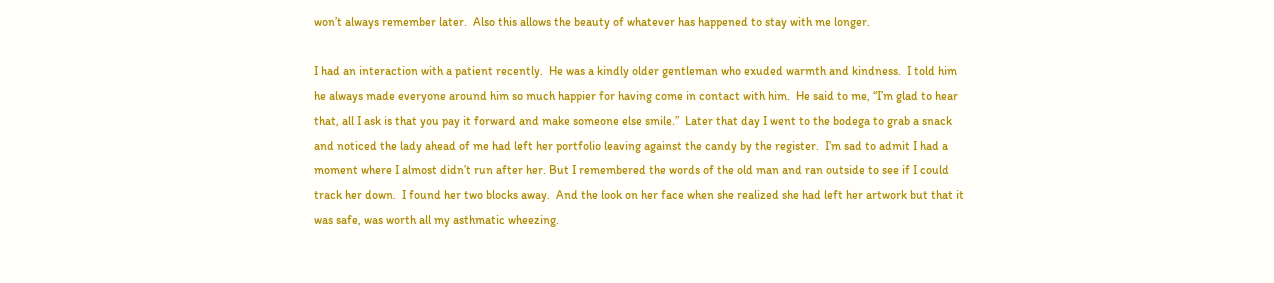won’t always remember later.  Also this allows the beauty of whatever has happened to stay with me longer.

I had an interaction with a patient recently.  He was a kindly older gentleman who exuded warmth and kindness.  I told him he always made everyone around him so much happier for having come in contact with him.  He said to me, “I’m glad to hear that, all I ask is that you pay it forward and make someone else smile.”  Later that day I went to the bodega to grab a snack and noticed the lady ahead of me had left her portfolio leaving against the candy by the register.  I’m sad to admit I had a moment where I almost didn’t run after her. But I remembered the words of the old man and ran outside to see if I could track her down.  I found her two blocks away.  And the look on her face when she realized she had left her artwork but that it was safe, was worth all my asthmatic wheezing.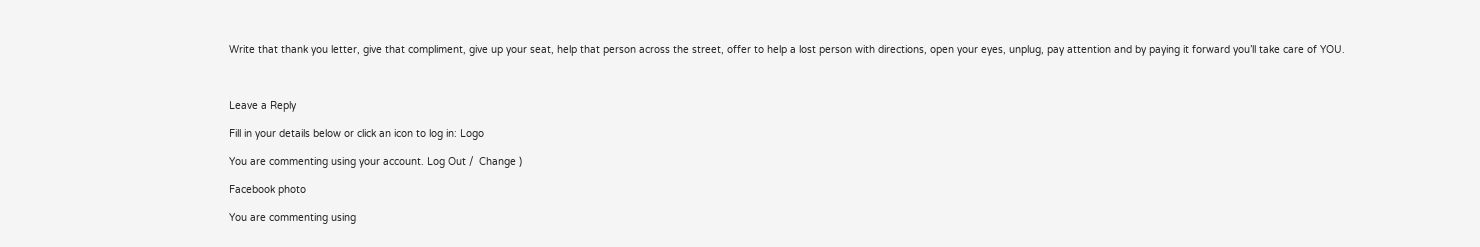Write that thank you letter, give that compliment, give up your seat, help that person across the street, offer to help a lost person with directions, open your eyes, unplug, pay attention and by paying it forward you’ll take care of YOU.



Leave a Reply

Fill in your details below or click an icon to log in: Logo

You are commenting using your account. Log Out /  Change )

Facebook photo

You are commenting using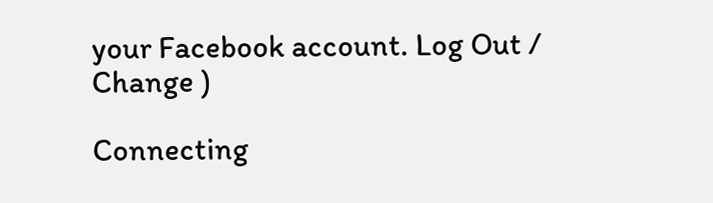your Facebook account. Log Out /  Change )

Connecting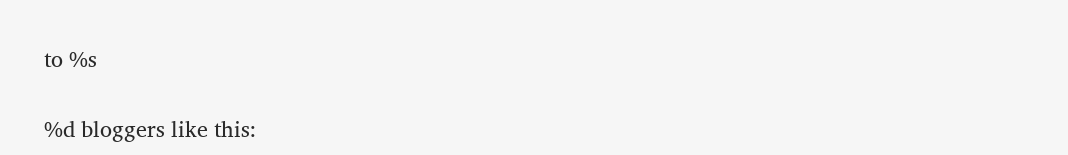to %s

%d bloggers like this: